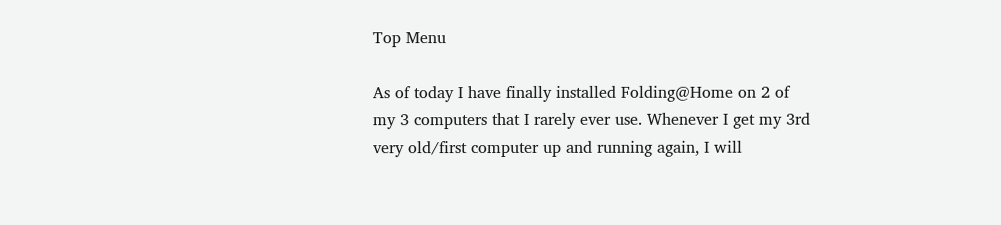Top Menu

As of today I have finally installed Folding@Home on 2 of my 3 computers that I rarely ever use. Whenever I get my 3rd very old/first computer up and running again, I will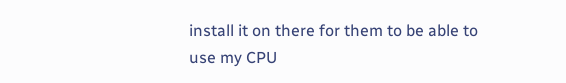install it on there for them to be able to use my CPU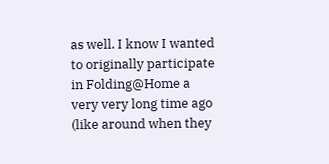as well. I know I wanted to originally participate in Folding@Home a very very long time ago (like around when they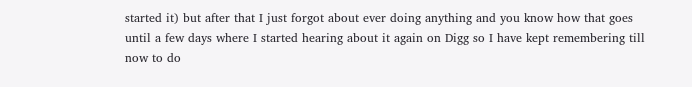started it) but after that I just forgot about ever doing anything and you know how that goes until a few days where I started hearing about it again on Digg so I have kept remembering till now to do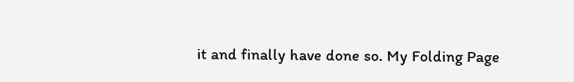it and finally have done so. My Folding Page